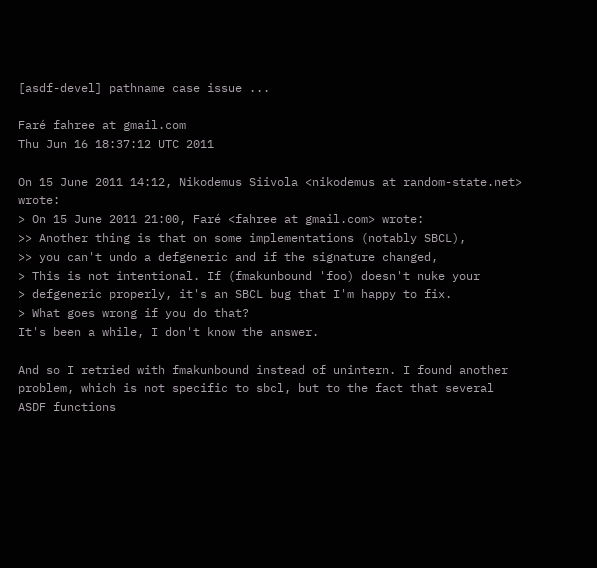[asdf-devel] pathname case issue ...

Faré fahree at gmail.com
Thu Jun 16 18:37:12 UTC 2011

On 15 June 2011 14:12, Nikodemus Siivola <nikodemus at random-state.net> wrote:
> On 15 June 2011 21:00, Faré <fahree at gmail.com> wrote:
>> Another thing is that on some implementations (notably SBCL),
>> you can't undo a defgeneric and if the signature changed,
> This is not intentional. If (fmakunbound 'foo) doesn't nuke your
> defgeneric properly, it's an SBCL bug that I'm happy to fix.
> What goes wrong if you do that?
It's been a while, I don't know the answer.

And so I retried with fmakunbound instead of unintern. I found another
problem, which is not specific to sbcl, but to the fact that several
ASDF functions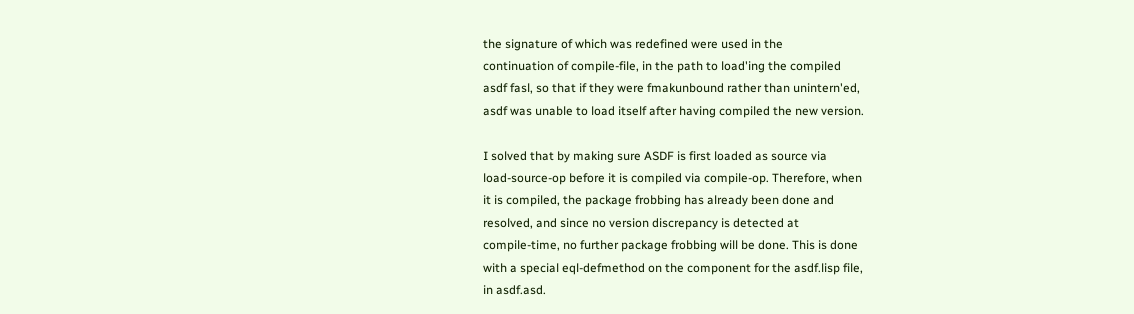the signature of which was redefined were used in the
continuation of compile-file, in the path to load'ing the compiled
asdf fasl, so that if they were fmakunbound rather than unintern'ed,
asdf was unable to load itself after having compiled the new version.

I solved that by making sure ASDF is first loaded as source via
load-source-op before it is compiled via compile-op. Therefore, when
it is compiled, the package frobbing has already been done and
resolved, and since no version discrepancy is detected at
compile-time, no further package frobbing will be done. This is done
with a special eql-defmethod on the component for the asdf.lisp file,
in asdf.asd.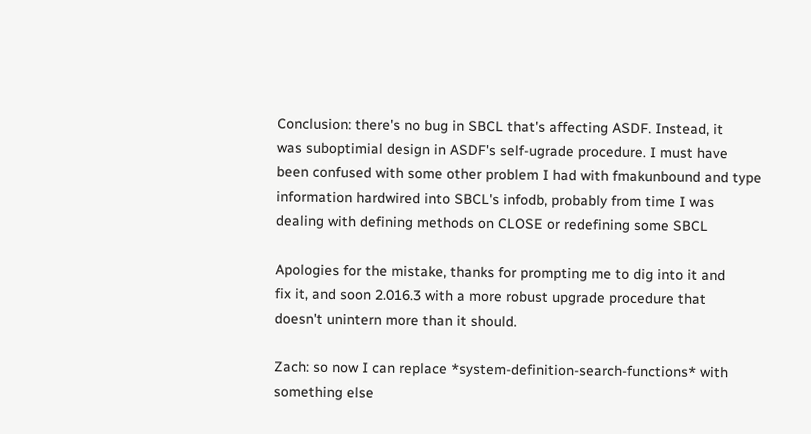Conclusion: there's no bug in SBCL that's affecting ASDF. Instead, it
was suboptimial design in ASDF's self-ugrade procedure. I must have
been confused with some other problem I had with fmakunbound and type
information hardwired into SBCL's infodb, probably from time I was
dealing with defining methods on CLOSE or redefining some SBCL

Apologies for the mistake, thanks for prompting me to dig into it and
fix it, and soon 2.016.3 with a more robust upgrade procedure that
doesn't unintern more than it should.

Zach: so now I can replace *system-definition-search-functions* with
something else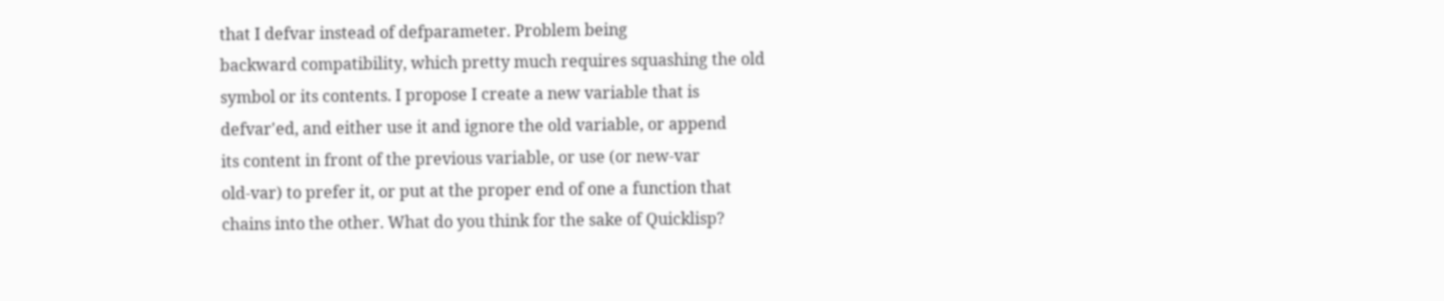that I defvar instead of defparameter. Problem being
backward compatibility, which pretty much requires squashing the old
symbol or its contents. I propose I create a new variable that is
defvar'ed, and either use it and ignore the old variable, or append
its content in front of the previous variable, or use (or new-var
old-var) to prefer it, or put at the proper end of one a function that
chains into the other. What do you think for the sake of Quicklisp?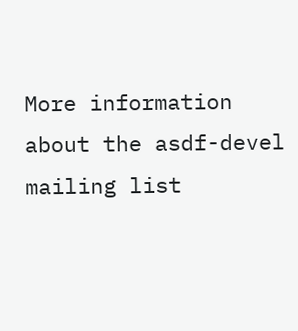More information about the asdf-devel mailing list